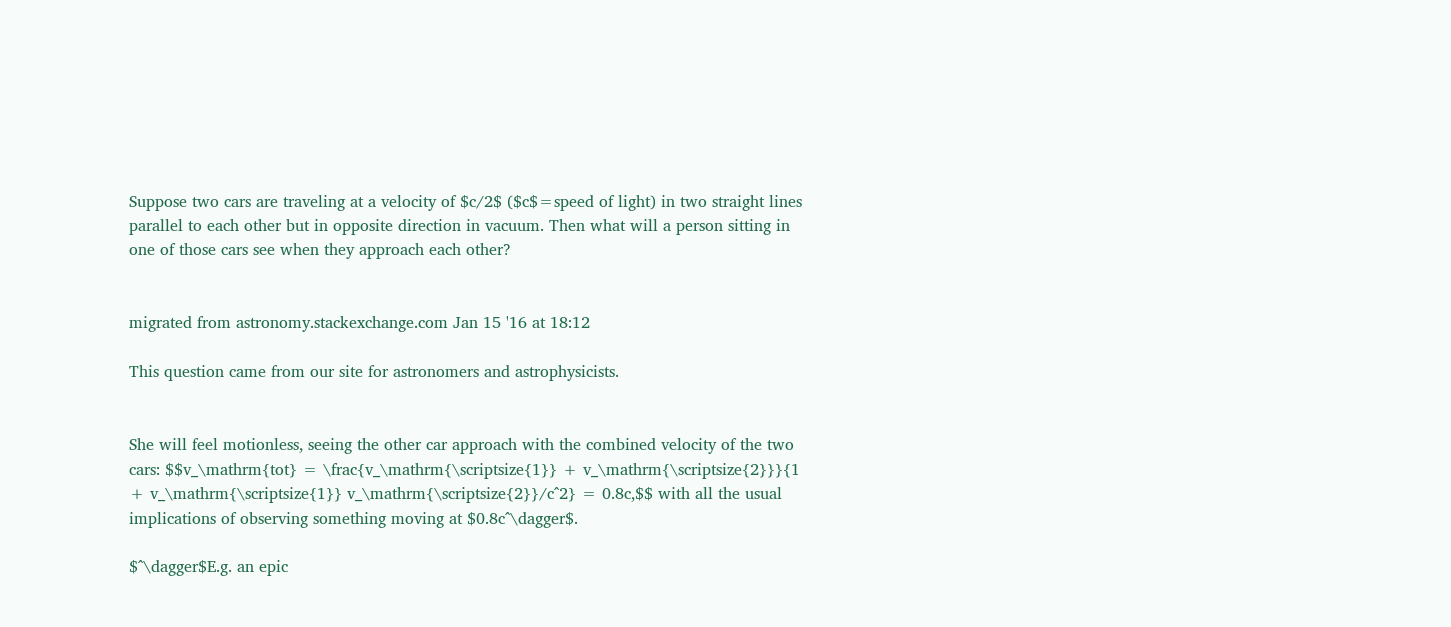Suppose two cars are traveling at a velocity of $c/2$ ($c$=speed of light) in two straight lines parallel to each other but in opposite direction in vacuum. Then what will a person sitting in one of those cars see when they approach each other?


migrated from astronomy.stackexchange.com Jan 15 '16 at 18:12

This question came from our site for astronomers and astrophysicists.


She will feel motionless, seeing the other car approach with the combined velocity of the two cars: $$v_\mathrm{tot} = \frac{v_\mathrm{\scriptsize{1}} + v_\mathrm{\scriptsize{2}}}{1 + v_\mathrm{\scriptsize{1}} v_\mathrm{\scriptsize{2}}/c^2} = 0.8c,$$ with all the usual implications of observing something moving at $0.8c^\dagger$.

$^\dagger$E.g. an epic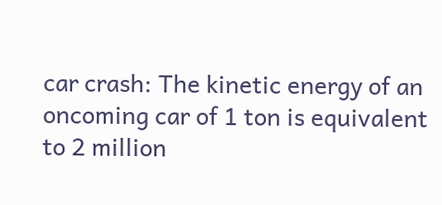car crash: The kinetic energy of an oncoming car of 1 ton is equivalent to 2 million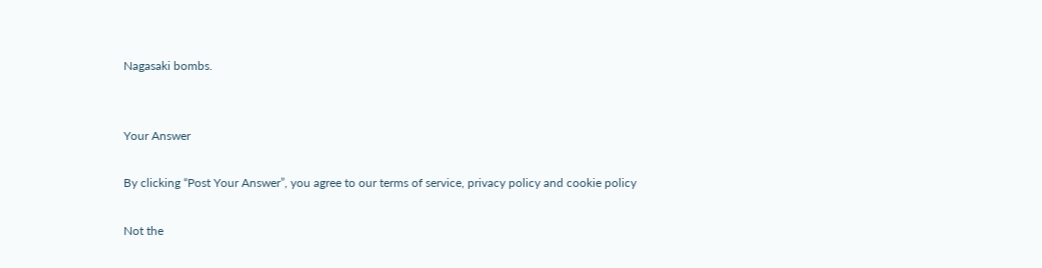Nagasaki bombs.


Your Answer

By clicking “Post Your Answer”, you agree to our terms of service, privacy policy and cookie policy

Not the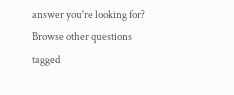answer you're looking for? Browse other questions tagged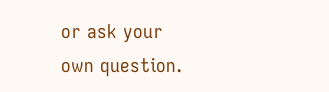or ask your own question.